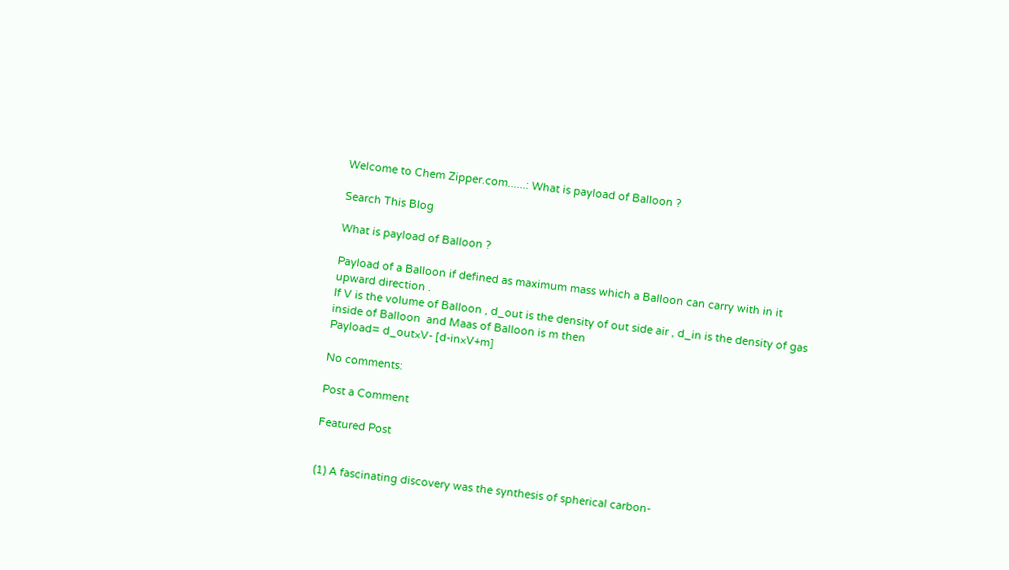Welcome to Chem Zipper.com......: What is payload of Balloon ?

Search This Blog

What is payload of Balloon ?

Payload of a Balloon if defined as maximum mass which a Balloon can carry with in it upward direction .
If V is the volume of Balloon , d_out is the density of out side air , d_in is the density of gas inside of Balloon  and Maas of Balloon is m then
Payload= d_out×V- [d-in×V+m]

No comments:

Post a Comment

Featured Post


(1) A fascinating discovery was the synthesis of spherical carbon-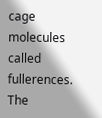cage molecules called fullerences. The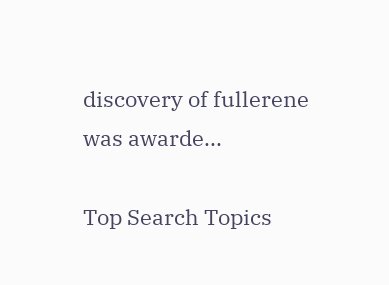discovery of fullerene was awarde...

Top Search Topics